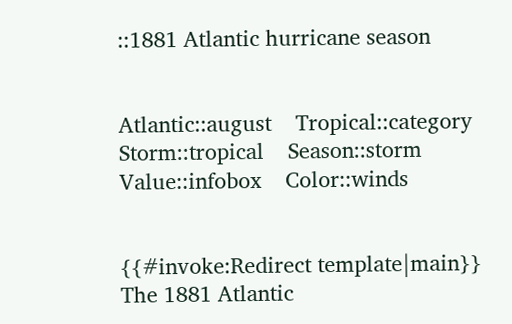::1881 Atlantic hurricane season


Atlantic::august    Tropical::category    Storm::tropical    Season::storm    Value::infobox    Color::winds


{{#invoke:Redirect template|main}} The 1881 Atlantic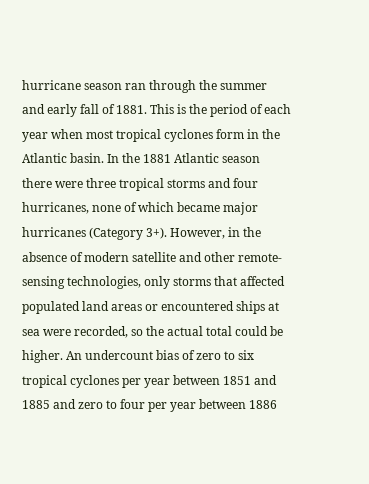hurricane season ran through the summer and early fall of 1881. This is the period of each year when most tropical cyclones form in the Atlantic basin. In the 1881 Atlantic season there were three tropical storms and four hurricanes, none of which became major hurricanes (Category 3+). However, in the absence of modern satellite and other remote-sensing technologies, only storms that affected populated land areas or encountered ships at sea were recorded, so the actual total could be higher. An undercount bias of zero to six tropical cyclones per year between 1851 and 1885 and zero to four per year between 1886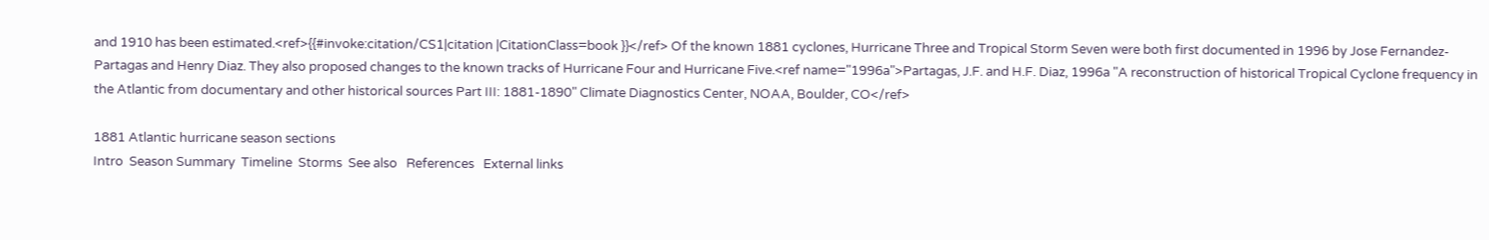and 1910 has been estimated.<ref>{{#invoke:citation/CS1|citation |CitationClass=book }}</ref> Of the known 1881 cyclones, Hurricane Three and Tropical Storm Seven were both first documented in 1996 by Jose Fernandez-Partagas and Henry Diaz. They also proposed changes to the known tracks of Hurricane Four and Hurricane Five.<ref name="1996a">Partagas, J.F. and H.F. Diaz, 1996a "A reconstruction of historical Tropical Cyclone frequency in the Atlantic from documentary and other historical sources Part III: 1881-1890" Climate Diagnostics Center, NOAA, Boulder, CO</ref>

1881 Atlantic hurricane season sections
Intro  Season Summary  Timeline  Storms  See also   References   External links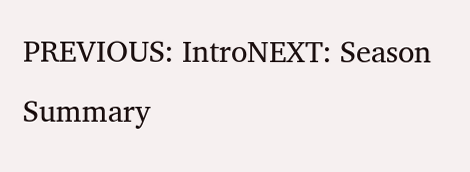PREVIOUS: IntroNEXT: Season Summary